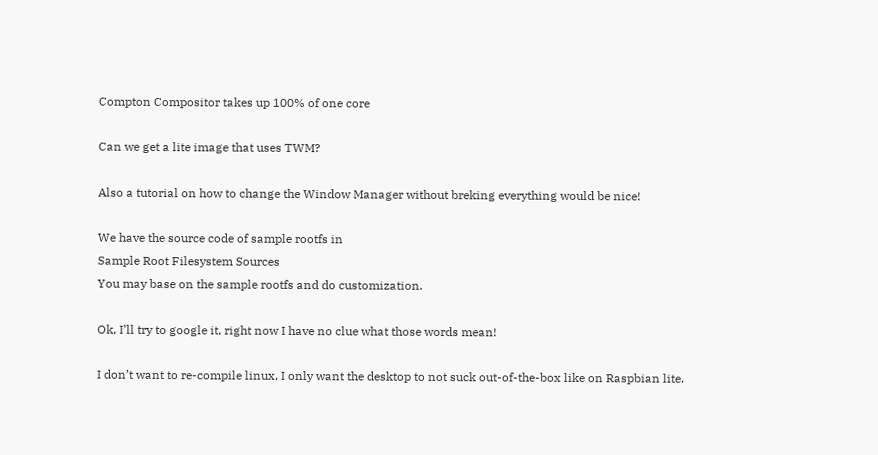Compton Compositor takes up 100% of one core

Can we get a lite image that uses TWM?

Also a tutorial on how to change the Window Manager without breking everything would be nice!

We have the source code of sample rootfs in
Sample Root Filesystem Sources
You may base on the sample rootfs and do customization.

Ok, I’ll try to google it, right now I have no clue what those words mean!

I don’t want to re-compile linux, I only want the desktop to not suck out-of-the-box like on Raspbian lite.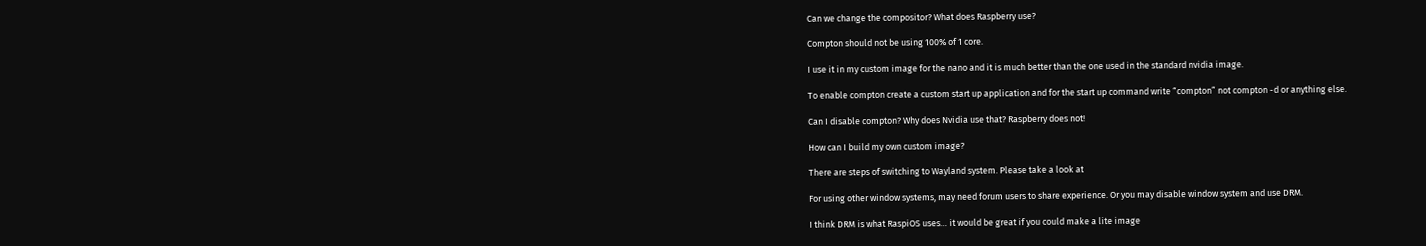Can we change the compositor? What does Raspberry use?

Compton should not be using 100% of 1 core.

I use it in my custom image for the nano and it is much better than the one used in the standard nvidia image.

To enable compton create a custom start up application and for the start up command write “compton” not compton -d or anything else.

Can I disable compton? Why does Nvidia use that? Raspberry does not!

How can I build my own custom image?

There are steps of switching to Wayland system. Please take a look at

For using other window systems, may need forum users to share experience. Or you may disable window system and use DRM.

I think DRM is what RaspiOS uses… it would be great if you could make a lite image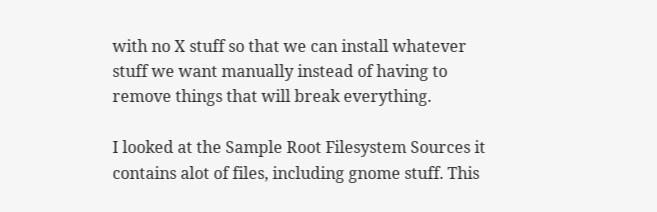with no X stuff so that we can install whatever stuff we want manually instead of having to remove things that will break everything.

I looked at the Sample Root Filesystem Sources it contains alot of files, including gnome stuff. This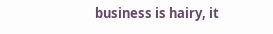business is hairy, it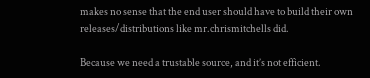makes no sense that the end user should have to build their own releases/distributions like mr.chrismitchells did.

Because we need a trustable source, and it’s not efficient.